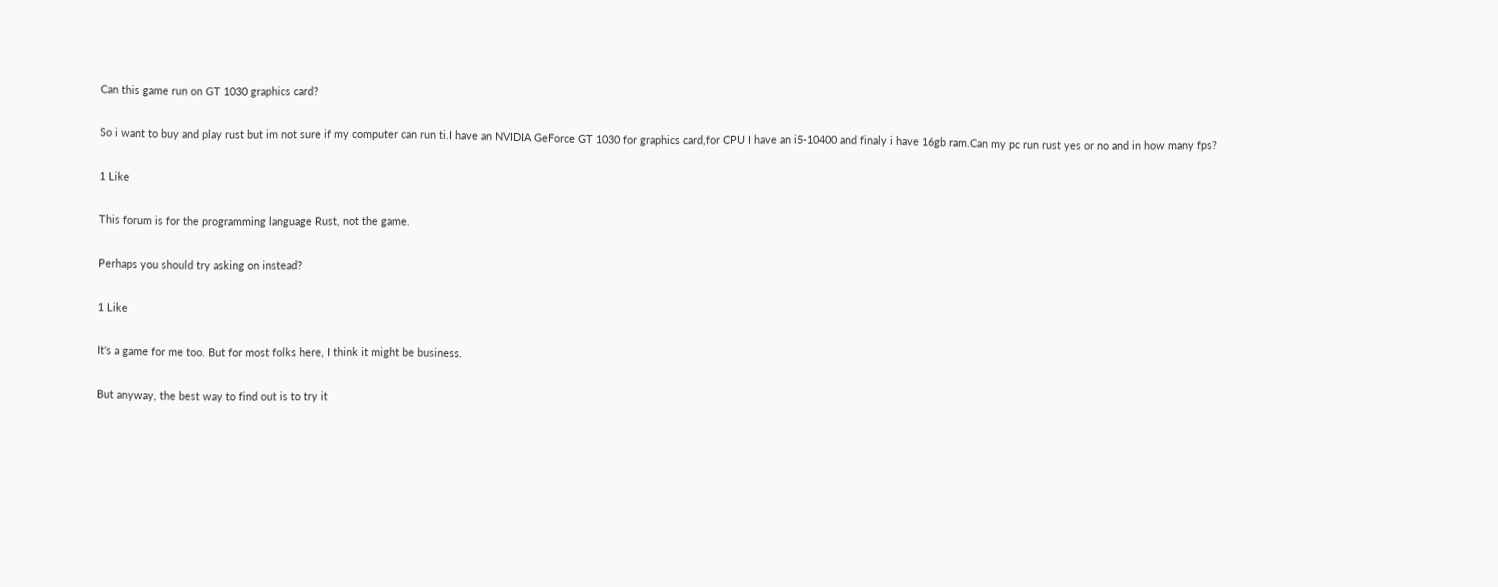Can this game run on GT 1030 graphics card?

So i want to buy and play rust but im not sure if my computer can run ti.I have an NVIDIA GeForce GT 1030 for graphics card,for CPU I have an i5-10400 and finaly i have 16gb ram.Can my pc run rust yes or no and in how many fps?

1 Like

This forum is for the programming language Rust, not the game.

Perhaps you should try asking on instead?

1 Like

It's a game for me too. But for most folks here, I think it might be business.

But anyway, the best way to find out is to try it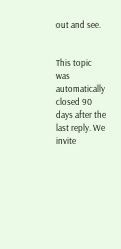out and see.


This topic was automatically closed 90 days after the last reply. We invite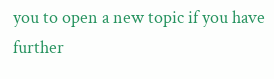you to open a new topic if you have further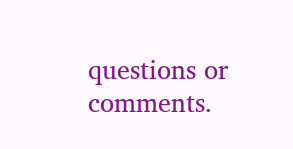questions or comments.